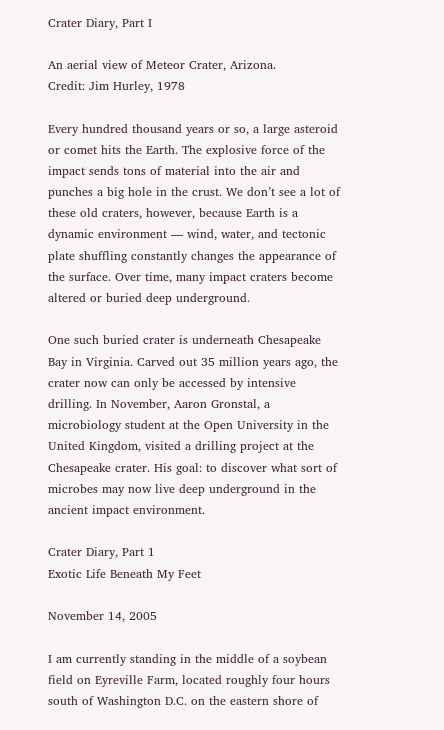Crater Diary, Part I

An aerial view of Meteor Crater, Arizona.
Credit: Jim Hurley, 1978

Every hundred thousand years or so, a large asteroid or comet hits the Earth. The explosive force of the impact sends tons of material into the air and punches a big hole in the crust. We don’t see a lot of these old craters, however, because Earth is a dynamic environment — wind, water, and tectonic plate shuffling constantly changes the appearance of the surface. Over time, many impact craters become altered or buried deep underground.

One such buried crater is underneath Chesapeake Bay in Virginia. Carved out 35 million years ago, the crater now can only be accessed by intensive drilling. In November, Aaron Gronstal, a microbiology student at the Open University in the United Kingdom, visited a drilling project at the Chesapeake crater. His goal: to discover what sort of microbes may now live deep underground in the ancient impact environment.

Crater Diary, Part 1
Exotic Life Beneath My Feet

November 14, 2005

I am currently standing in the middle of a soybean field on Eyreville Farm, located roughly four hours south of Washington D.C. on the eastern shore of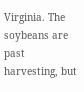Virginia. The soybeans are past harvesting, but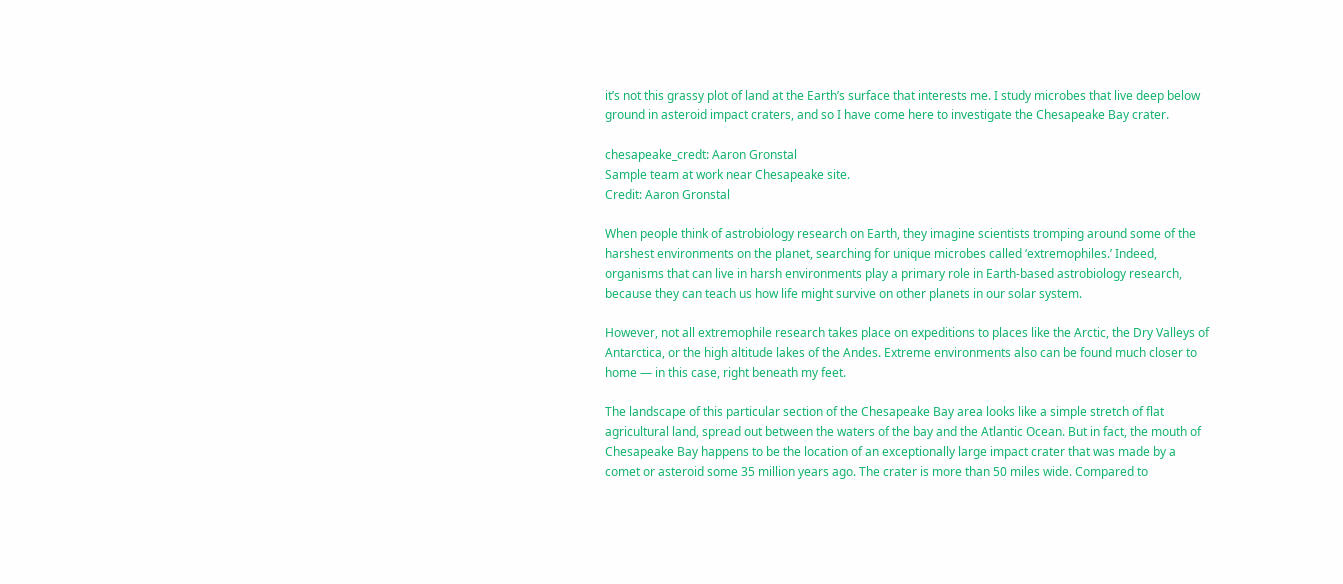it’s not this grassy plot of land at the Earth’s surface that interests me. I study microbes that live deep below ground in asteroid impact craters, and so I have come here to investigate the Chesapeake Bay crater.

chesapeake_credt: Aaron Gronstal
Sample team at work near Chesapeake site.
Credit: Aaron Gronstal

When people think of astrobiology research on Earth, they imagine scientists tromping around some of the harshest environments on the planet, searching for unique microbes called ‘extremophiles.’ Indeed, organisms that can live in harsh environments play a primary role in Earth-based astrobiology research, because they can teach us how life might survive on other planets in our solar system.

However, not all extremophile research takes place on expeditions to places like the Arctic, the Dry Valleys of Antarctica, or the high altitude lakes of the Andes. Extreme environments also can be found much closer to home — in this case, right beneath my feet.

The landscape of this particular section of the Chesapeake Bay area looks like a simple stretch of flat agricultural land, spread out between the waters of the bay and the Atlantic Ocean. But in fact, the mouth of Chesapeake Bay happens to be the location of an exceptionally large impact crater that was made by a comet or asteroid some 35 million years ago. The crater is more than 50 miles wide. Compared to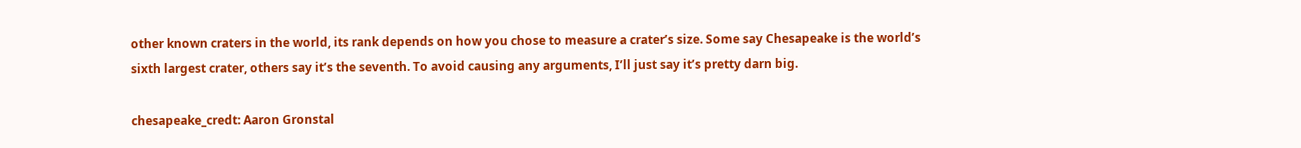other known craters in the world, its rank depends on how you chose to measure a crater’s size. Some say Chesapeake is the world’s sixth largest crater, others say it’s the seventh. To avoid causing any arguments, I’ll just say it’s pretty darn big.

chesapeake_credt: Aaron Gronstal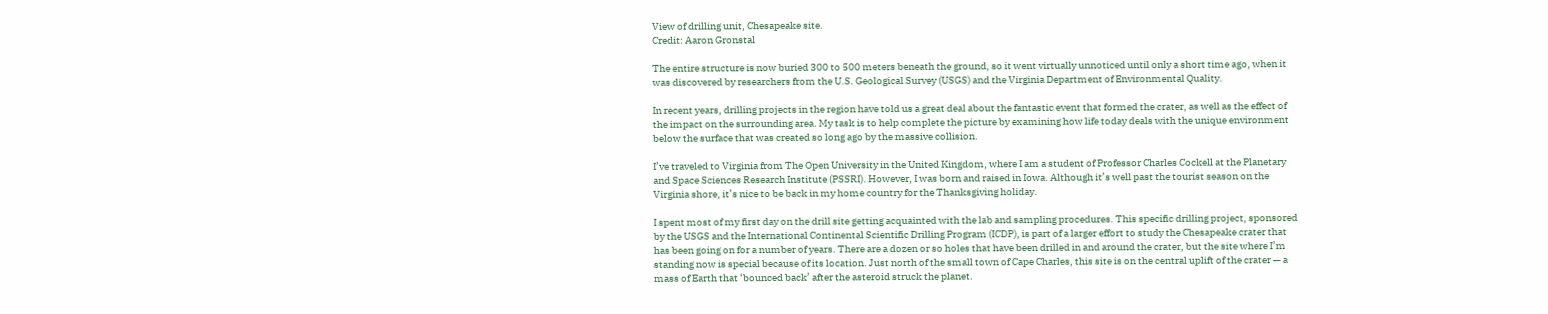View of drilling unit, Chesapeake site.
Credit: Aaron Gronstal

The entire structure is now buried 300 to 500 meters beneath the ground, so it went virtually unnoticed until only a short time ago, when it was discovered by researchers from the U.S. Geological Survey (USGS) and the Virginia Department of Environmental Quality.

In recent years, drilling projects in the region have told us a great deal about the fantastic event that formed the crater, as well as the effect of the impact on the surrounding area. My task is to help complete the picture by examining how life today deals with the unique environment below the surface that was created so long ago by the massive collision.

I’ve traveled to Virginia from The Open University in the United Kingdom, where I am a student of Professor Charles Cockell at the Planetary and Space Sciences Research Institute (PSSRI). However, I was born and raised in Iowa. Although it’s well past the tourist season on the Virginia shore, it’s nice to be back in my home country for the Thanksgiving holiday.

I spent most of my first day on the drill site getting acquainted with the lab and sampling procedures. This specific drilling project, sponsored by the USGS and the International Continental Scientific Drilling Program (ICDP), is part of a larger effort to study the Chesapeake crater that has been going on for a number of years. There are a dozen or so holes that have been drilled in and around the crater, but the site where I’m standing now is special because of its location. Just north of the small town of Cape Charles, this site is on the central uplift of the crater — a mass of Earth that ‘bounced back’ after the asteroid struck the planet.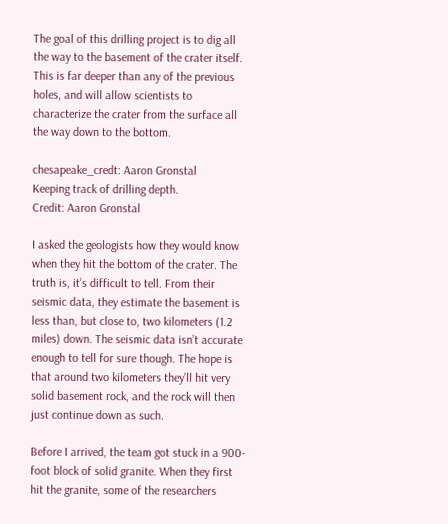The goal of this drilling project is to dig all the way to the basement of the crater itself. This is far deeper than any of the previous holes, and will allow scientists to characterize the crater from the surface all the way down to the bottom.

chesapeake_credt: Aaron Gronstal
Keeping track of drilling depth.
Credit: Aaron Gronstal

I asked the geologists how they would know when they hit the bottom of the crater. The truth is, it’s difficult to tell. From their seismic data, they estimate the basement is less than, but close to, two kilometers (1.2 miles) down. The seismic data isn’t accurate enough to tell for sure though. The hope is that around two kilometers they’ll hit very solid basement rock, and the rock will then just continue down as such.

Before I arrived, the team got stuck in a 900-foot block of solid granite. When they first hit the granite, some of the researchers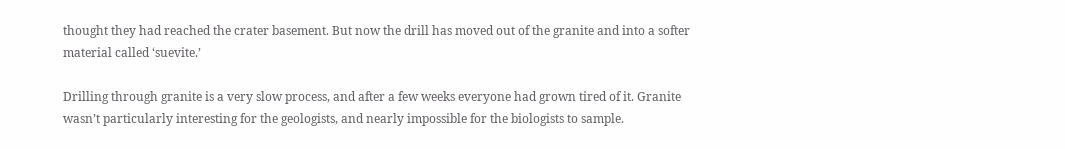thought they had reached the crater basement. But now the drill has moved out of the granite and into a softer material called ‘suevite.’

Drilling through granite is a very slow process, and after a few weeks everyone had grown tired of it. Granite wasn’t particularly interesting for the geologists, and nearly impossible for the biologists to sample.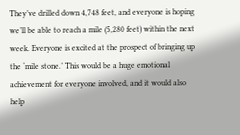They’ve drilled down 4,748 feet, and everyone is hoping we’ll be able to reach a mile (5,280 feet) within the next week. Everyone is excited at the prospect of bringing up the ‘mile stone.’ This would be a huge emotional achievement for everyone involved, and it would also help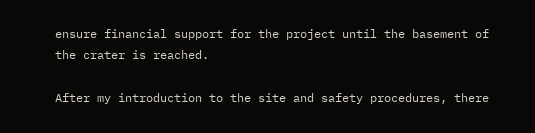ensure financial support for the project until the basement of the crater is reached.

After my introduction to the site and safety procedures, there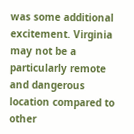was some additional excitement. Virginia may not be a particularly remote and dangerous location compared to other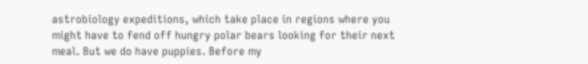astrobiology expeditions, which take place in regions where you might have to fend off hungry polar bears looking for their next meal. But we do have puppies. Before my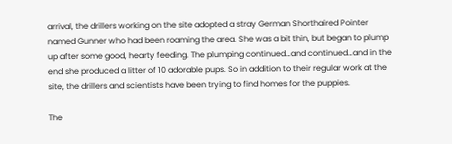arrival, the drillers working on the site adopted a stray German Shorthaired Pointer named Gunner who had been roaming the area. She was a bit thin, but began to plump up after some good, hearty feeding. The plumping continued…and continued…and in the end she produced a litter of 10 adorable pups. So in addition to their regular work at the site, the drillers and scientists have been trying to find homes for the puppies.

The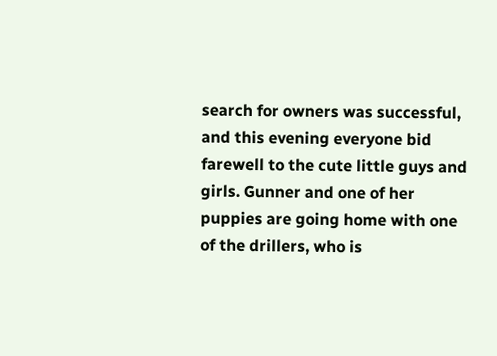search for owners was successful, and this evening everyone bid farewell to the cute little guys and girls. Gunner and one of her puppies are going home with one of the drillers, who is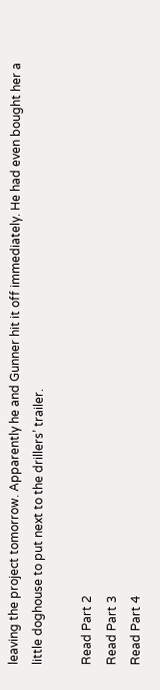leaving the project tomorrow. Apparently he and Gunner hit it off immediately. He had even bought her a little doghouse to put next to the drillers’ trailer.

Read Part 2
Read Part 3
Read Part 4